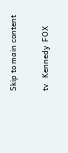Skip to main content

tv   Kennedy  FOX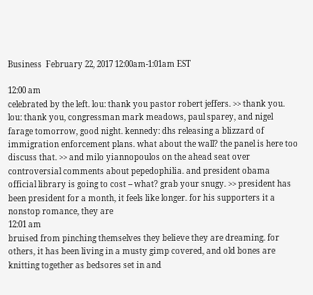Business  February 22, 2017 12:00am-1:01am EST

12:00 am
celebrated by the left. lou: thank you pastor robert jeffers. >> thank you. lou: thank you, congressman mark meadows, paul sparey, and nigel farage tomorrow, good night. kennedy: dhs releasing a blizzard of immigration enforcement plans. what about the wall? the panel is here too discuss that. >> and milo yiannopoulos on the ahead seat over controversial comments about pepedophilia. and president obama official library is going to cost -- what? grab your snugy. >> president has been president for a month, it feels like longer. for his supporters it a nonstop romance, they are
12:01 am
bruised from pinching themselves they believe they are dreaming. for others, it has been living in a musty gimp covered, and old bones are knitting together as bedsores set in and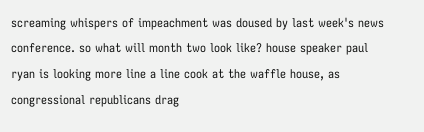screaming whispers of impeachment was doused by last week's news conference. so what will month two look like? house speaker paul ryan is looking more line a line cook at the waffle house, as congressional republicans drag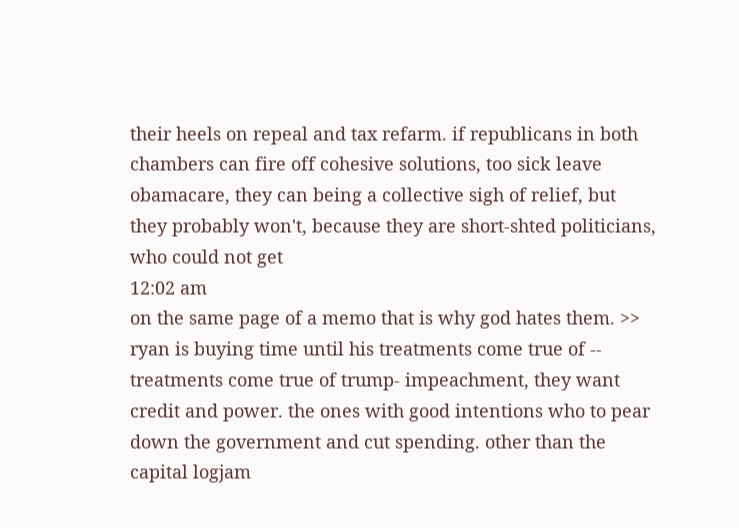their heels on repeal and tax refarm. if republicans in both chambers can fire off cohesive solutions, too sick leave obamacare, they can being a collective sigh of relief, but they probably won't, because they are short-shted politicians, who could not get
12:02 am
on the same page of a memo that is why god hates them. >> ryan is buying time until his treatments come true of -- treatments come true of trump- impeachment, they want credit and power. the ones with good intentions who to pear down the government and cut spending. other than the capital logjam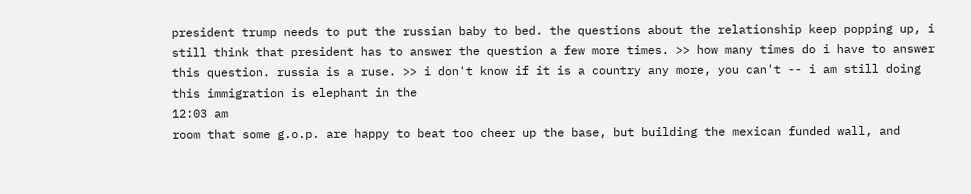president trump needs to put the russian baby to bed. the questions about the relationship keep popping up, i still think that president has to answer the question a few more times. >> how many times do i have to answer this question. russia is a ruse. >> i don't know if it is a country any more, you can't -- i am still doing this immigration is elephant in the
12:03 am
room that some g.o.p. are happy to beat too cheer up the base, but building the mexican funded wall, and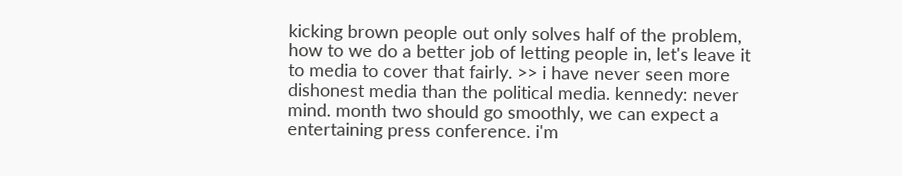kicking brown people out only solves half of the problem, how to we do a better job of letting people in, let's leave it to media to cover that fairly. >> i have never seen more dishonest media than the political media. kennedy: never mind. month two should go smoothly, we can expect a entertaining press conference. i'm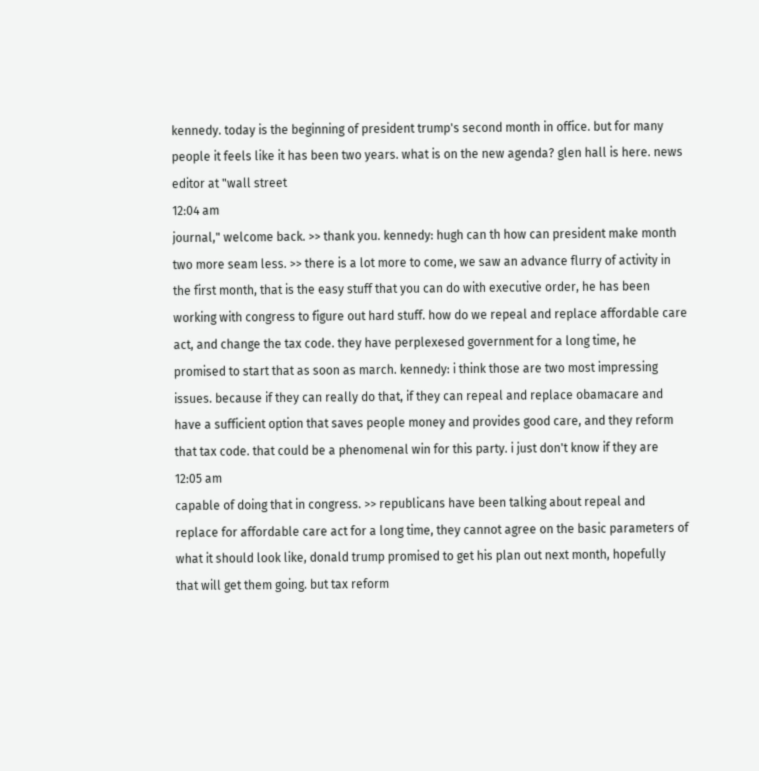kennedy. today is the beginning of president trump's second month in office. but for many people it feels like it has been two years. what is on the new agenda? glen hall is here. news editor at "wall street
12:04 am
journal," welcome back. >> thank you. kennedy: hugh can th how can president make month two more seam less. >> there is a lot more to come, we saw an advance flurry of activity in the first month, that is the easy stuff that you can do with executive order, he has been working with congress to figure out hard stuff. how do we repeal and replace affordable care act, and change the tax code. they have perplexesed government for a long time, he promised to start that as soon as march. kennedy: i think those are two most impressing issues. because if they can really do that, if they can repeal and replace obamacare and have a sufficient option that saves people money and provides good care, and they reform that tax code. that could be a phenomenal win for this party. i just don't know if they are
12:05 am
capable of doing that in congress. >> republicans have been talking about repeal and replace for affordable care act for a long time, they cannot agree on the basic parameters of what it should look like, donald trump promised to get his plan out next month, hopefully that will get them going. but tax reform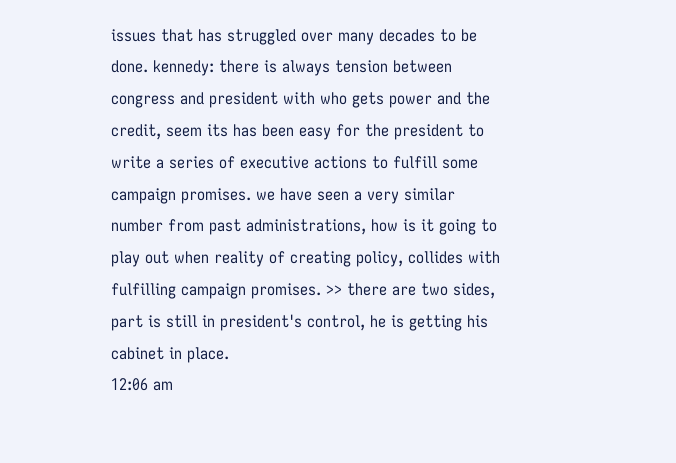issues that has struggled over many decades to be done. kennedy: there is always tension between congress and president with who gets power and the credit, seem its has been easy for the president to write a series of executive actions to fulfill some campaign promises. we have seen a very similar number from past administrations, how is it going to play out when reality of creating policy, collides with fulfilling campaign promises. >> there are two sides, part is still in president's control, he is getting his cabinet in place.
12:06 am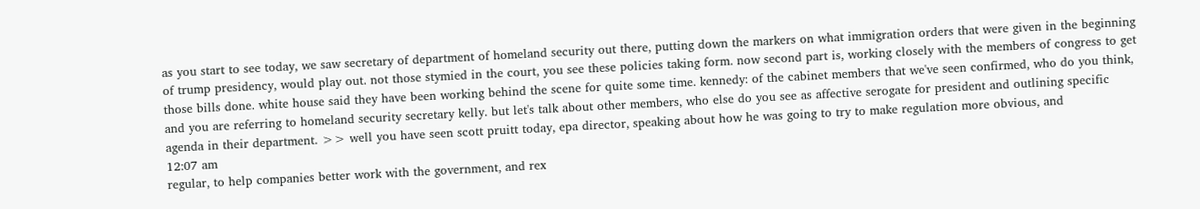as you start to see today, we saw secretary of department of homeland security out there, putting down the markers on what immigration orders that were given in the beginning of trump presidency, would play out. not those stymied in the court, you see these policies taking form. now second part is, working closely with the members of congress to get those bills done. white house said they have been working behind the scene for quite some time. kennedy: of the cabinet members that we've seen confirmed, who do you think, and you are referring to homeland security secretary kelly. but let's talk about other members, who else do you see as affective serogate for president and outlining specific agenda in their department. >> well you have seen scott pruitt today, epa director, speaking about how he was going to try to make regulation more obvious, and
12:07 am
regular, to help companies better work with the government, and rex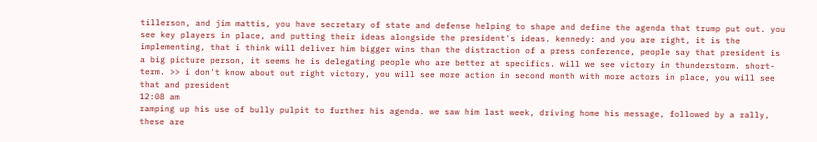tillerson, and jim mattis, you have secretary of state and defense helping to shape and define the agenda that trump put out. you see key players in place, and putting their ideas alongside the president's ideas. kennedy: and you are right, it is the implementing, that i think will deliver him bigger wins than the distraction of a press conference, people say that president is a big picture person, it seems he is delegating people who are better at specifics. will we see victory in thunderstorm. short-term. >> i don't know about out right victory, you will see more action in second month with more actors in place, you will see that and president
12:08 am
ramping up his use of bully pulpit to further his agenda. we saw him last week, driving home his message, followed by a rally, these are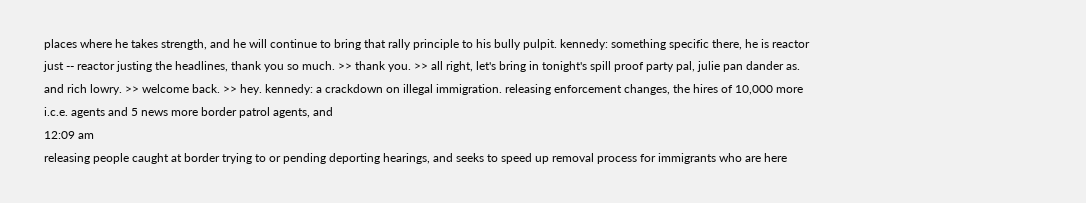places where he takes strength, and he will continue to bring that rally principle to his bully pulpit. kennedy: something specific there, he is reactor just -- reactor justing the headlines, thank you so much. >> thank you. >> all right, let's bring in tonight's spill proof party pal, julie pan dander as. and rich lowry. >> welcome back. >> hey. kennedy: a crackdown on illegal immigration. releasing enforcement changes, the hires of 10,000 more i.c.e. agents and 5 news more border patrol agents, and
12:09 am
releasing people caught at border trying to or pending deporting hearings, and seeks to speed up removal process for immigrants who are here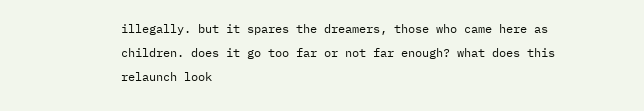illegally. but it spares the dreamers, those who came here as children. does it go too far or not far enough? what does this relaunch look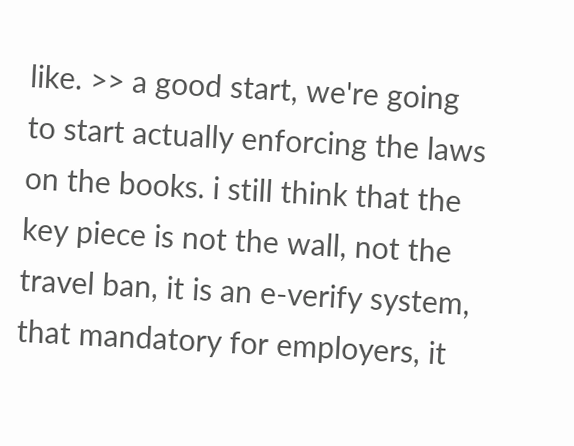like. >> a good start, we're going to start actually enforcing the laws on the books. i still think that the key piece is not the wall, not the travel ban, it is an e-verify system, that mandatory for employers, it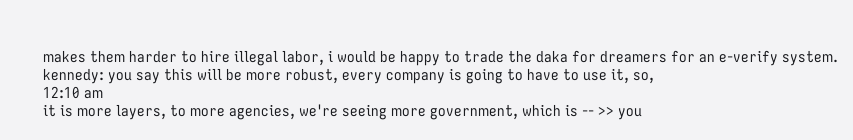makes them harder to hire illegal labor, i would be happy to trade the daka for dreamers for an e-verify system. kennedy: you say this will be more robust, every company is going to have to use it, so,
12:10 am
it is more layers, to more agencies, we're seeing more government, which is -- >> you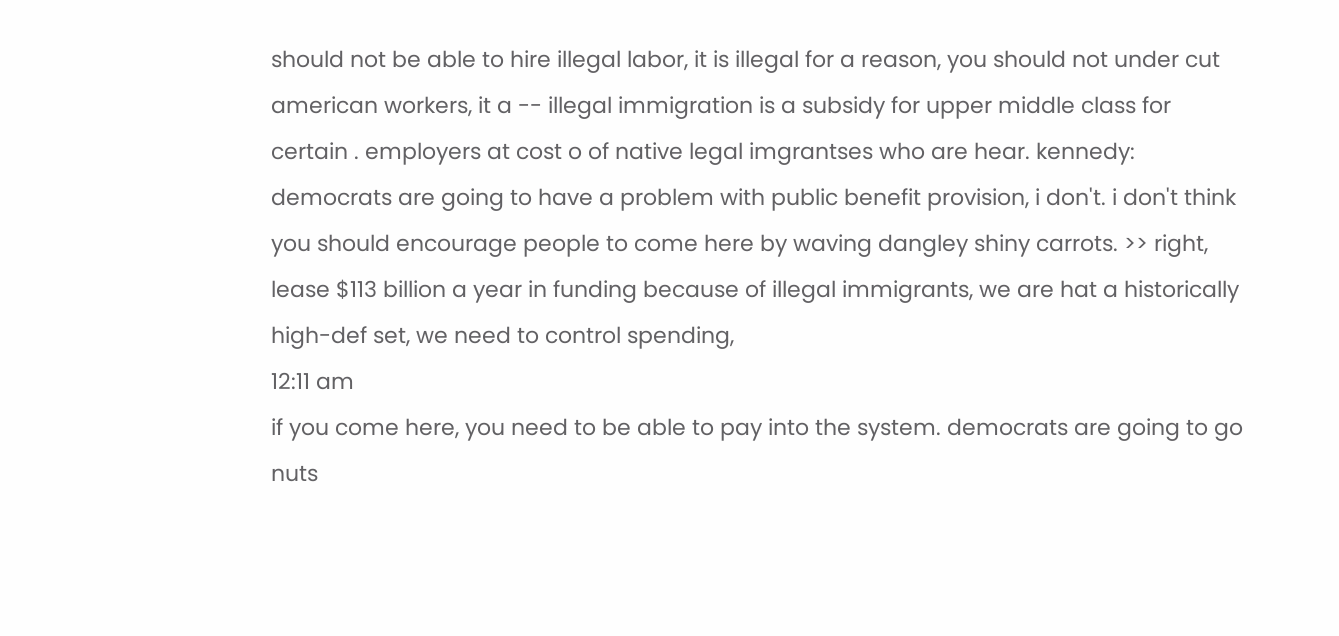should not be able to hire illegal labor, it is illegal for a reason, you should not under cut american workers, it a -- illegal immigration is a subsidy for upper middle class for certain . employers at cost o of native legal imgrantses who are hear. kennedy: democrats are going to have a problem with public benefit provision, i don't. i don't think you should encourage people to come here by waving dangley shiny carrots. >> right, lease $113 billion a year in funding because of illegal immigrants, we are hat a historically high-def set, we need to control spending,
12:11 am
if you come here, you need to be able to pay into the system. democrats are going to go nuts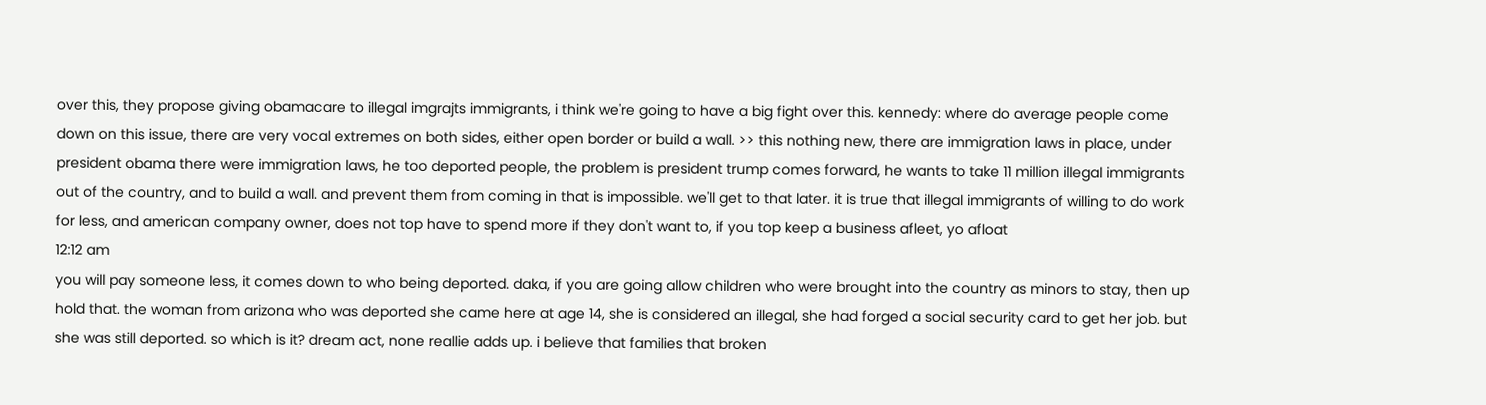over this, they propose giving obamacare to illegal imgrajts immigrants, i think we're going to have a big fight over this. kennedy: where do average people come down on this issue, there are very vocal extremes on both sides, either open border or build a wall. >> this nothing new, there are immigration laws in place, under president obama there were immigration laws, he too deported people, the problem is president trump comes forward, he wants to take 11 million illegal immigrants out of the country, and to build a wall. and prevent them from coming in that is impossible. we'll get to that later. it is true that illegal immigrants of willing to do work for less, and american company owner, does not top have to spend more if they don't want to, if you top keep a business afleet, yo afloat
12:12 am
you will pay someone less, it comes down to who being deported. daka, if you are going allow children who were brought into the country as minors to stay, then up hold that. the woman from arizona who was deported she came here at age 14, she is considered an illegal, she had forged a social security card to get her job. but she was still deported. so which is it? dream act, none reallie adds up. i believe that families that broken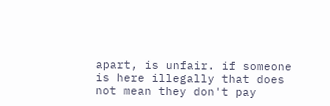apart, is unfair. if someone is here illegally that does not mean they don't pay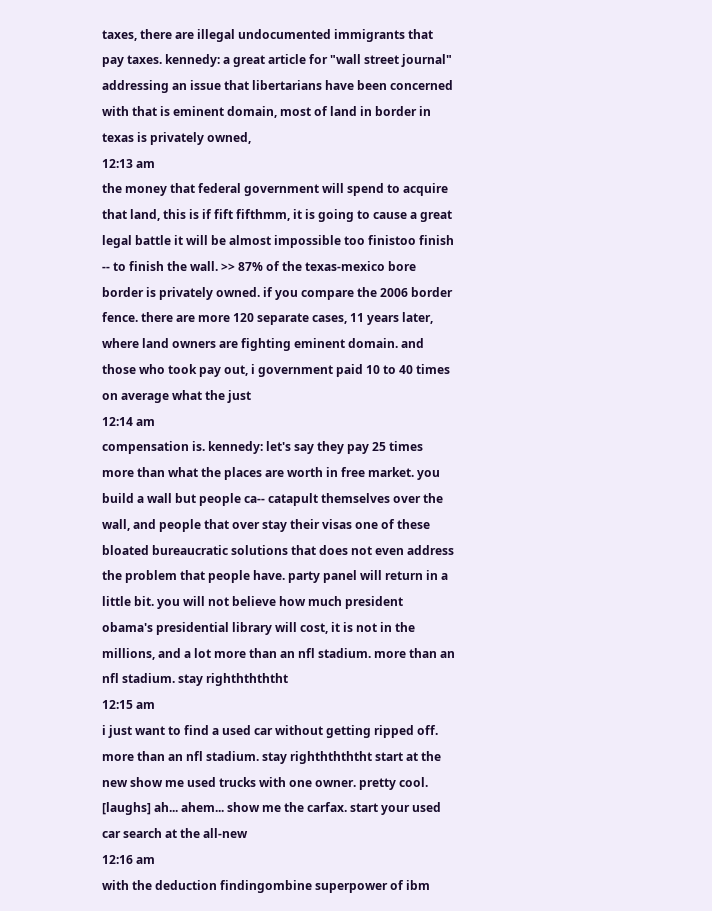taxes, there are illegal undocumented immigrants that pay taxes. kennedy: a great article for "wall street journal" addressing an issue that libertarians have been concerned with that is eminent domain, most of land in border in texas is privately owned,
12:13 am
the money that federal government will spend to acquire that land, this is if fift fifthmm, it is going to cause a great legal battle it will be almost impossible too finistoo finish -- to finish the wall. >> 87% of the texas-mexico bore border is privately owned. if you compare the 2006 border fence. there are more 120 separate cases, 11 years later, where land owners are fighting eminent domain. and those who took pay out, i government paid 10 to 40 times on average what the just
12:14 am
compensation is. kennedy: let's say they pay 25 times more than what the places are worth in free market. you build a wall but people ca-- catapult themselves over the wall, and people that over stay their visas one of these bloated bureaucratic solutions that does not even address the problem that people have. party panel will return in a little bit. you will not believe how much president obama's presidential library will cost, it is not in the millions, and a lot more than an nfl stadium. more than an nfl stadium. stay righththththt
12:15 am
i just want to find a used car without getting ripped off. more than an nfl stadium. stay righththththt start at the new show me used trucks with one owner. pretty cool. [laughs] ah... ahem... show me the carfax. start your used car search at the all-new
12:16 am
with the deduction findingombine superpower of ibm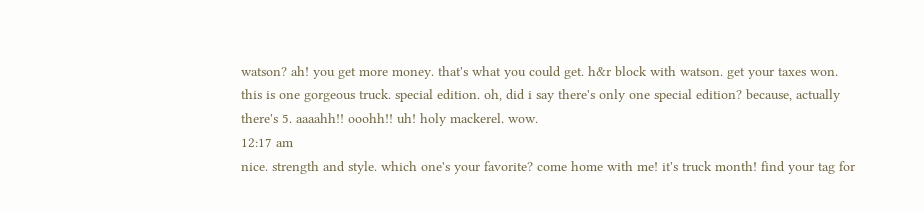watson? ah! you get more money. that's what you could get. h&r block with watson. get your taxes won. this is one gorgeous truck. special edition. oh, did i say there's only one special edition? because, actually there's 5. aaaahh!! ooohh!! uh! holy mackerel. wow.
12:17 am
nice. strength and style. which one's your favorite? come home with me! it's truck month! find your tag for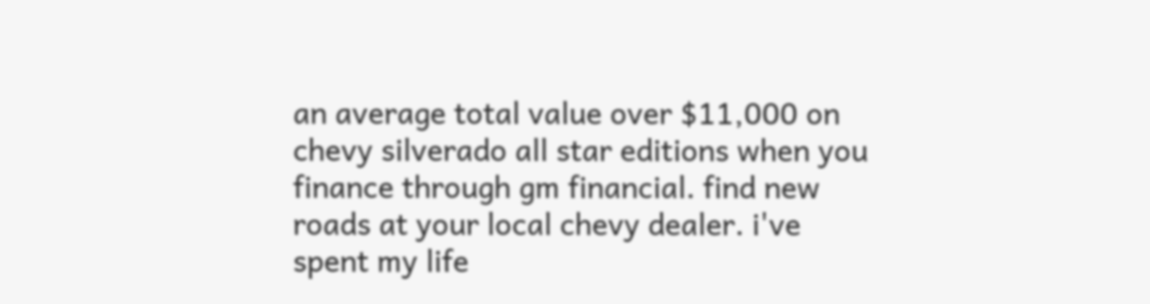an average total value over $11,000 on chevy silverado all star editions when you finance through gm financial. find new roads at your local chevy dealer. i've spent my life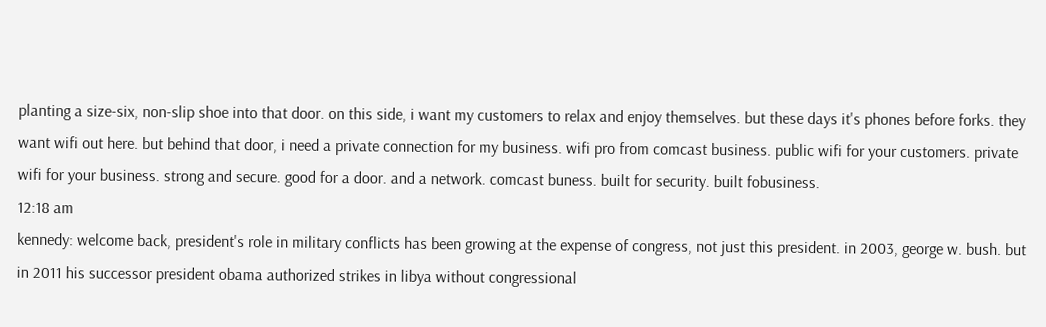planting a size-six, non-slip shoe into that door. on this side, i want my customers to relax and enjoy themselves. but these days it's phones before forks. they want wifi out here. but behind that door, i need a private connection for my business. wifi pro from comcast business. public wifi for your customers. private wifi for your business. strong and secure. good for a door. and a network. comcast buness. built for security. built fobusiness.
12:18 am
kennedy: welcome back, president's role in military conflicts has been growing at the expense of congress, not just this president. in 2003, george w. bush. but in 2011 his successor president obama authorized strikes in libya without congressional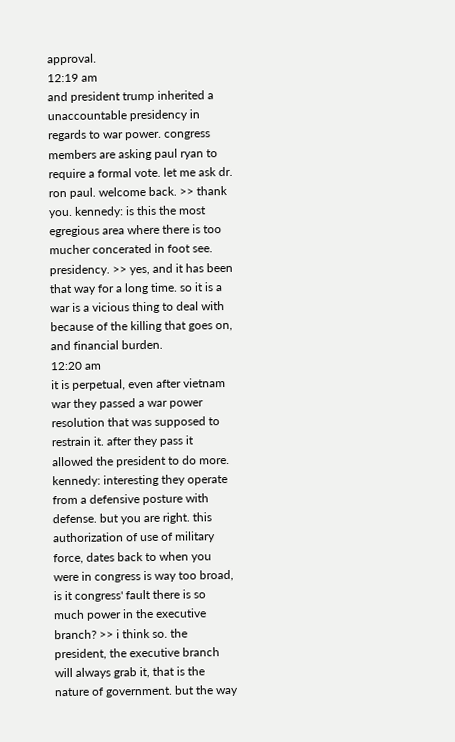approval.
12:19 am
and president trump inherited a unaccountable presidency in regards to war power. congress members are asking paul ryan to require a formal vote. let me ask dr. ron paul. welcome back. >> thank you. kennedy: is this the most egregious area where there is too mucher concerated in foot see. presidency. >> yes, and it has been that way for a long time. so it is a war is a vicious thing to deal with because of the killing that goes on, and financial burden.
12:20 am
it is perpetual, even after vietnam war they passed a war power resolution that was supposed to restrain it. after they pass it allowed the president to do more. kennedy: interesting they operate from a defensive posture with defense. but you are right. this authorization of use of military force, dates back to when you were in congress is way too broad, is it congress' fault there is so much power in the executive branch? >> i think so. the president, the executive branch will always grab it, that is the nature of government. but the way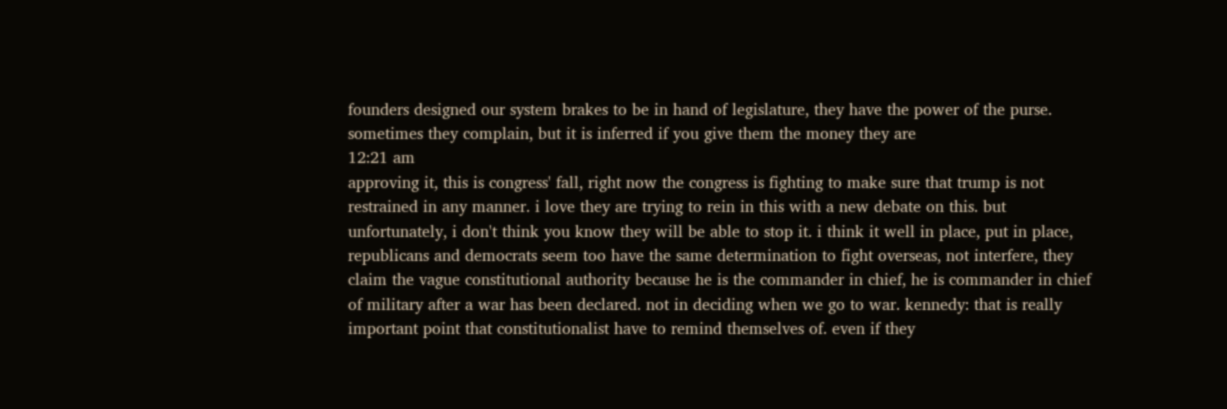founders designed our system brakes to be in hand of legislature, they have the power of the purse. sometimes they complain, but it is inferred if you give them the money they are
12:21 am
approving it, this is congress' fall, right now the congress is fighting to make sure that trump is not restrained in any manner. i love they are trying to rein in this with a new debate on this. but unfortunately, i don't think you know they will be able to stop it. i think it well in place, put in place, republicans and democrats seem too have the same determination to fight overseas, not interfere, they claim the vague constitutional authority because he is the commander in chief, he is commander in chief of military after a war has been declared. not in deciding when we go to war. kennedy: that is really important point that constitutionalist have to remind themselves of. even if they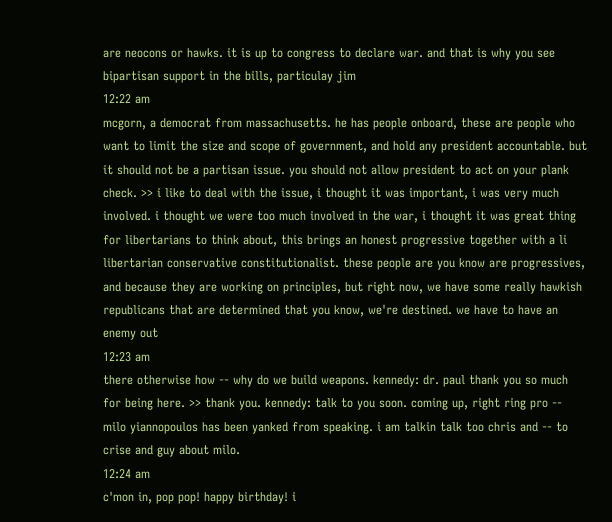are neocons or hawks. it is up to congress to declare war. and that is why you see bipartisan support in the bills, particulay jim
12:22 am
mcgorn, a democrat from massachusetts. he has people onboard, these are people who want to limit the size and scope of government, and hold any president accountable. but it should not be a partisan issue. you should not allow president to act on your plank check. >> i like to deal with the issue, i thought it was important, i was very much involved. i thought we were too much involved in the war, i thought it was great thing for libertarians to think about, this brings an honest progressive together with a li libertarian conservative constitutionalist. these people are you know are progressives, and because they are working on principles, but right now, we have some really hawkish republicans that are determined that you know, we're destined. we have to have an enemy out
12:23 am
there otherwise how -- why do we build weapons. kennedy: dr. paul thank you so much for being here. >> thank you. kennedy: talk to you soon. coming up, right ring pro -- milo yiannopoulos has been yanked from speaking. i am talkin talk too chris and -- to crise and guy about milo.
12:24 am
c'mon in, pop pop! happy birthday! i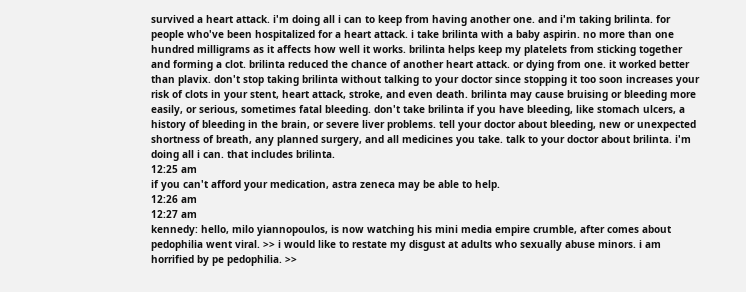survived a heart attack. i'm doing all i can to keep from having another one. and i'm taking brilinta. for people who've been hospitalized for a heart attack. i take brilinta with a baby aspirin. no more than one hundred milligrams as it affects how well it works. brilinta helps keep my platelets from sticking together and forming a clot. brilinta reduced the chance of another heart attack. or dying from one. it worked better than plavix. don't stop taking brilinta without talking to your doctor since stopping it too soon increases your risk of clots in your stent, heart attack, stroke, and even death. brilinta may cause bruising or bleeding more easily, or serious, sometimes fatal bleeding. don't take brilinta if you have bleeding, like stomach ulcers, a history of bleeding in the brain, or severe liver problems. tell your doctor about bleeding, new or unexpected shortness of breath, any planned surgery, and all medicines you take. talk to your doctor about brilinta. i'm doing all i can. that includes brilinta.
12:25 am
if you can't afford your medication, astra zeneca may be able to help.
12:26 am
12:27 am
kennedy: hello, milo yiannopoulos, is now watching his mini media empire crumble, after comes about pedophilia went viral. >> i would like to restate my disgust at adults who sexually abuse minors. i am horrified by pe pedophilia. >>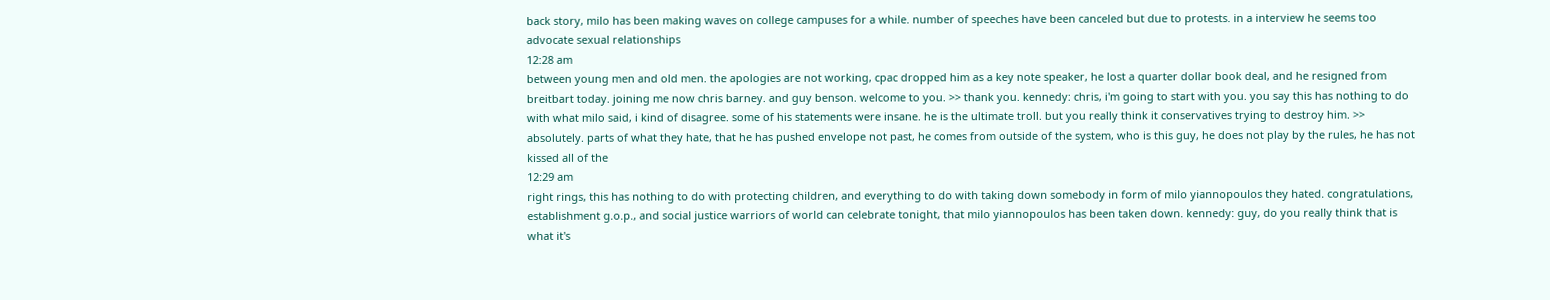back story, milo has been making waves on college campuses for a while. number of speeches have been canceled but due to protests. in a interview he seems too advocate sexual relationships
12:28 am
between young men and old men. the apologies are not working, cpac dropped him as a key note speaker, he lost a quarter dollar book deal, and he resigned from breitbart today. joining me now chris barney. and guy benson. welcome to you. >> thank you. kennedy: chris, i'm going to start with you. you say this has nothing to do with what milo said, i kind of disagree. some of his statements were insane. he is the ultimate troll. but you really think it conservatives trying to destroy him. >> absolutely. parts of what they hate, that he has pushed envelope not past, he comes from outside of the system, who is this guy, he does not play by the rules, he has not kissed all of the
12:29 am
right rings, this has nothing to do with protecting children, and everything to do with taking down somebody in form of milo yiannopoulos they hated. congratulations, establishment g.o.p., and social justice warriors of world can celebrate tonight, that milo yiannopoulos has been taken down. kennedy: guy, do you really think that is what it's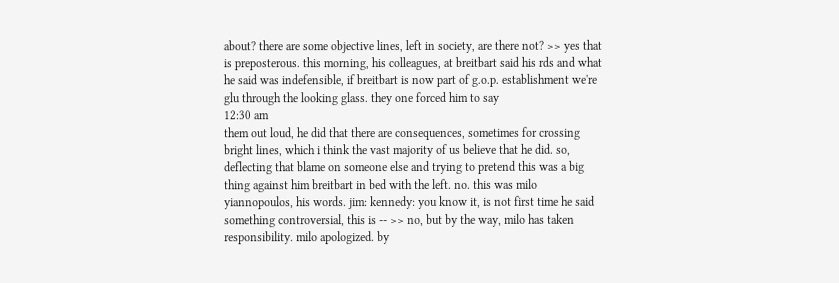about? there are some objective lines, left in society, are there not? >> yes that is preposterous. this morning, his colleagues, at breitbart said his rds and what he said was indefensible, if breitbart is now part of g.o.p. establishment we're glu through the looking glass. they one forced him to say
12:30 am
them out loud, he did that there are consequences, sometimes for crossing bright lines, which i think the vast majority of us believe that he did. so, deflecting that blame on someone else and trying to pretend this was a big thing against him breitbart in bed with the left. no. this was milo yiannopoulos, his words. jim: kennedy: you know it, is not first time he said something controversial, this is -- >> no, but by the way, milo has taken responsibility. milo apologized. by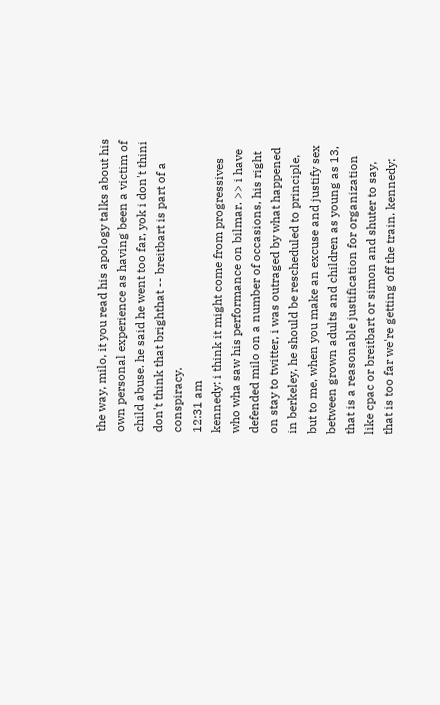the way, milo, it you read his apology talks about his own personal experience as having been a victim of child abuse. he said he went too far, yok i don't thini don't think that brighthat -- breitbart is part of a conspiracy.
12:31 am
kennedy: i think it might come from progressives who wha saw his performance on bilmar. >> i have defended milo on a number of occasions, his right on stay to twitter, i was outraged by what happened in berkeley, he should be rescheduled to principle, but to me, when you make an excuse and justify sex between grown adults and children as young as 13, that is a reasonable justification for organization like cpac or breitbart or simon and shuter to say, that is too far we're getting off the train. kennedy: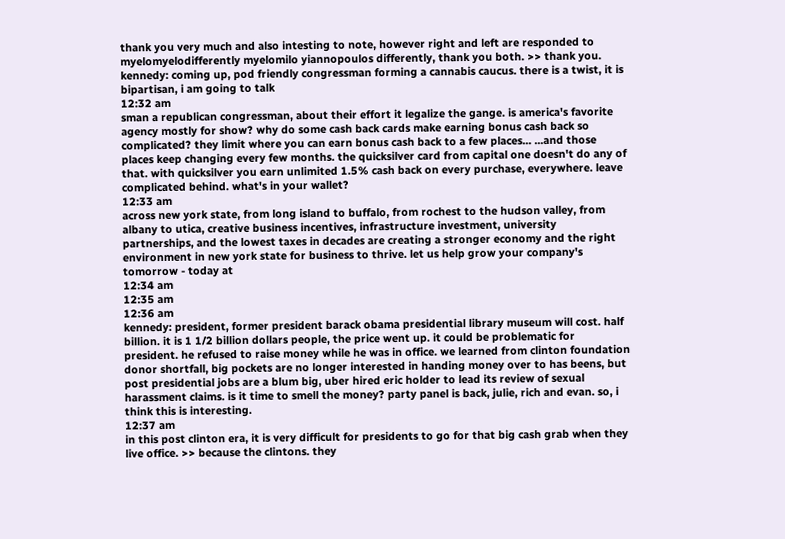thank you very much and also intesting to note, however right and left are responded to myelomyelodifferently myelomilo yiannopoulos differently, thank you both. >> thank you. kennedy: coming up, pod friendly congressman forming a cannabis caucus. there is a twist, it is bipartisan, i am going to talk
12:32 am
sman a republican congressman, about their effort it legalize the gange. is america's favorite agency mostly for show? why do some cash back cards make earning bonus cash back so complicated? they limit where you can earn bonus cash back to a few places... ...and those places keep changing every few months. the quicksilver card from capital one doesn't do any of that. with quicksilver you earn unlimited 1.5% cash back on every purchase, everywhere. leave complicated behind. what's in your wallet?
12:33 am
across new york state, from long island to buffalo, from rochest to the hudson valley, from albany to utica, creative business incentives, infrastructure investment, university partnerships, and the lowest taxes in decades are creating a stronger economy and the right environment in new york state for business to thrive. let us help grow your company's tomorrow - today at
12:34 am
12:35 am
12:36 am
kennedy: president, former president barack obama presidential library museum will cost. half billion. it is 1 1/2 billion dollars people, the price went up. it could be problematic for president. he refused to raise money while he was in office. we learned from clinton foundation donor shortfall, big pockets are no longer interested in handing money over to has beens, but post presidential jobs are a blum big, uber hired eric holder to lead its review of sexual harassment claims. is it time to smell the money? party panel is back, julie, rich and evan. so, i think this is interesting.
12:37 am
in this post clinton era, it is very difficult for presidents to go for that big cash grab when they live office. >> because the clintons. they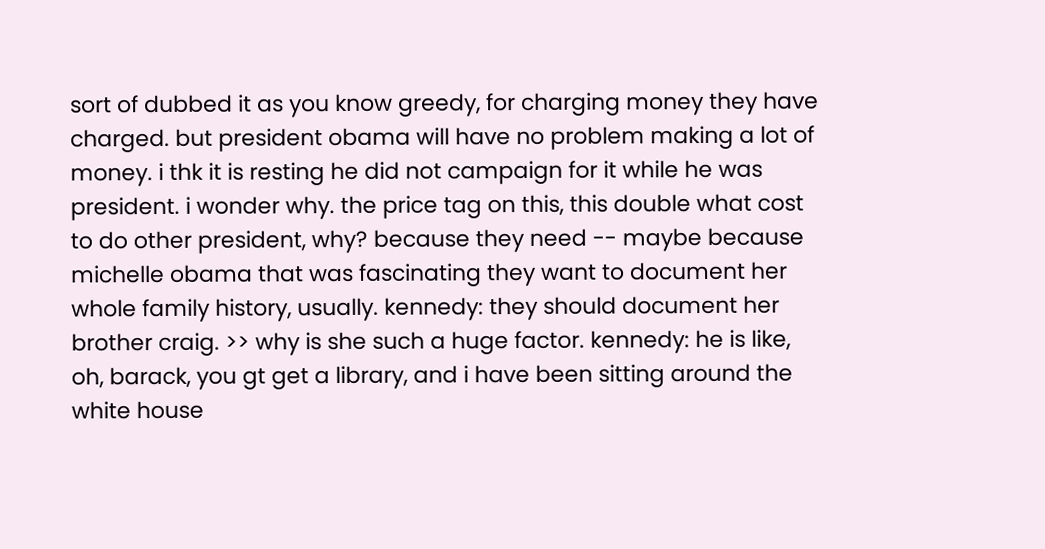sort of dubbed it as you know greedy, for charging money they have charged. but president obama will have no problem making a lot of money. i thk it is resting he did not campaign for it while he was president. i wonder why. the price tag on this, this double what cost to do other president, why? because they need -- maybe because michelle obama that was fascinating they want to document her whole family history, usually. kennedy: they should document her brother craig. >> why is she such a huge factor. kennedy: he is like, oh, barack, you gt get a library, and i have been sitting around the white house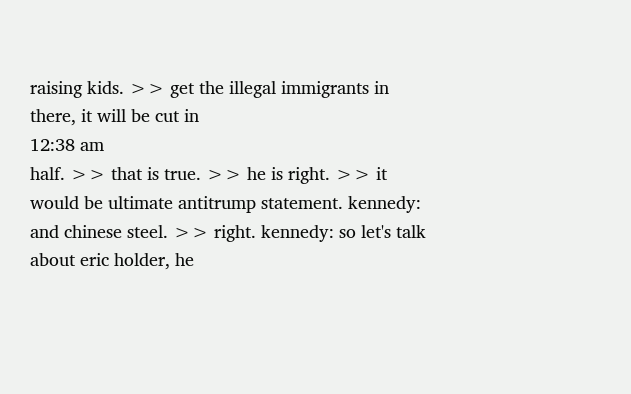raising kids. >> get the illegal immigrants in there, it will be cut in
12:38 am
half. >> that is true. >> he is right. >> it would be ultimate antitrump statement. kennedy: and chinese steel. >> right. kennedy: so let's talk about eric holder, he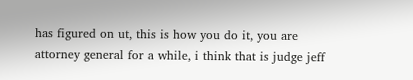has figured on ut, this is how you do it, you are attorney general for a while, i think that is judge jeff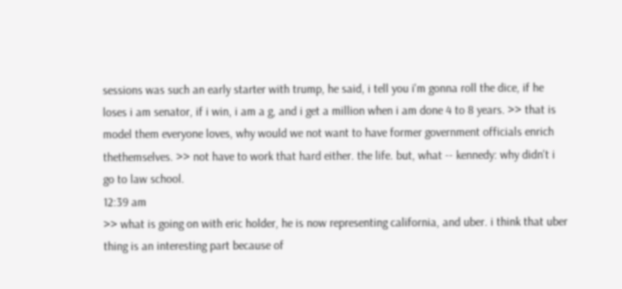sessions was such an early starter with trump, he said, i tell you i'm gonna roll the dice, if he loses i am senator, if i win, i am a g, and i get a million when i am done 4 to 8 years. >> that is model them everyone loves, why would we not want to have former government officials enrich thethemselves. >> not have to work that hard either. the life. but, what -- kennedy: why didn't i go to law school.
12:39 am
>> what is going on with eric holder, he is now representing california, and uber. i think that uber thing is an interesting part because of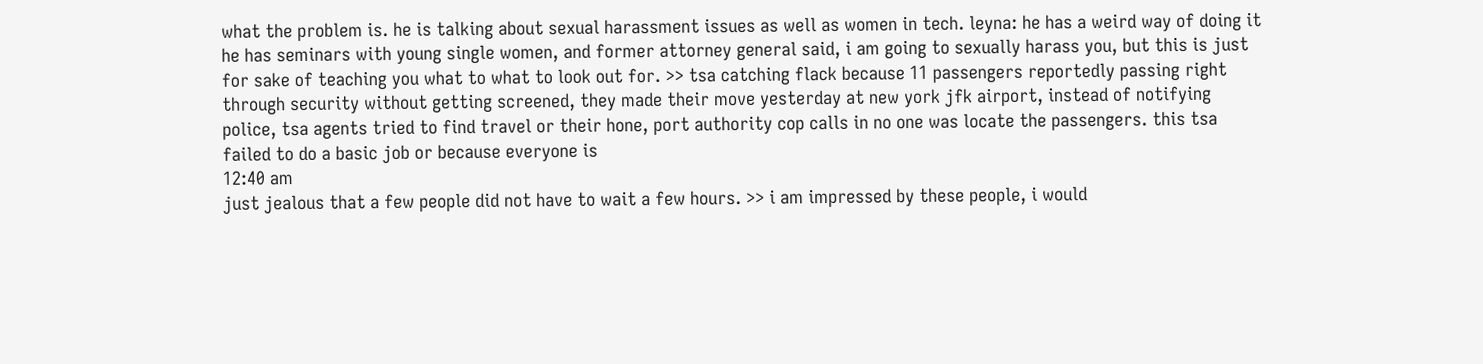what the problem is. he is talking about sexual harassment issues as well as women in tech. leyna: he has a weird way of doing it he has seminars with young single women, and former attorney general said, i am going to sexually harass you, but this is just for sake of teaching you what to what to look out for. >> tsa catching flack because 11 passengers reportedly passing right through security without getting screened, they made their move yesterday at new york jfk airport, instead of notifying police, tsa agents tried to find travel or their hone, port authority cop calls in no one was locate the passengers. this tsa failed to do a basic job or because everyone is
12:40 am
just jealous that a few people did not have to wait a few hours. >> i am impressed by these people, i would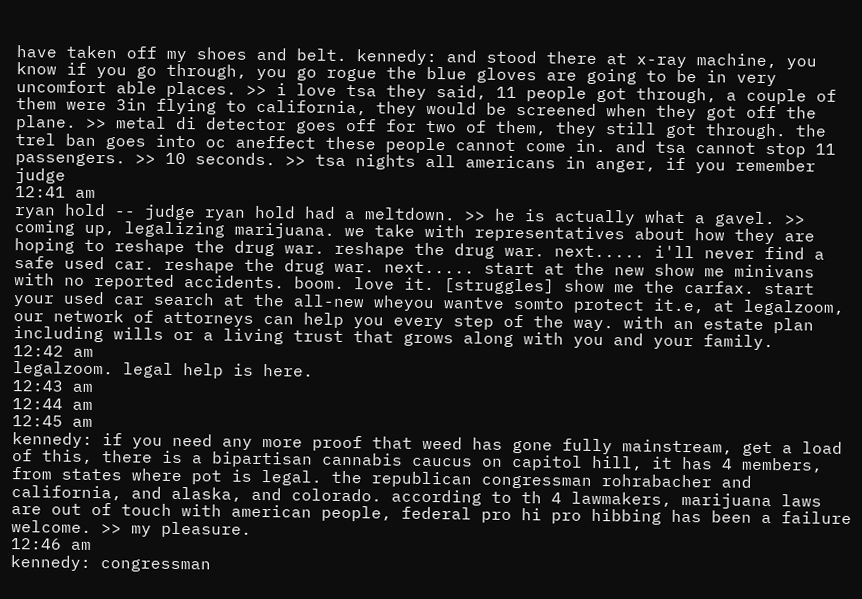have taken off my shoes and belt. kennedy: and stood there at x-ray machine, you know if you go through, you go rogue the blue gloves are going to be in very uncomfort able places. >> i love tsa they said, 11 people got through, a couple of them were 3in flying to california, they would be screened when they got off the plane. >> metal di detector goes off for two of them, they still got through. the trel ban goes into oc aneffect these people cannot come in. and tsa cannot stop 11 passengers. >> 10 seconds. >> tsa nights all americans in anger, if you remember judge
12:41 am
ryan hold -- judge ryan hold had a meltdown. >> he is actually what a gavel. >> coming up, legalizing marijuana. we take with representatives about how they are hoping to reshape the drug war. reshape the drug war. next..... i'll never find a safe used car. reshape the drug war. next..... start at the new show me minivans with no reported accidents. boom. love it. [struggles] show me the carfax. start your used car search at the all-new wheyou wantve somto protect it.e, at legalzoom, our network of attorneys can help you every step of the way. with an estate plan including wills or a living trust that grows along with you and your family.
12:42 am
legalzoom. legal help is here.
12:43 am
12:44 am
12:45 am
kennedy: if you need any more proof that weed has gone fully mainstream, get a load of this, there is a bipartisan cannabis caucus on capitol hill, it has 4 members, from states where pot is legal. the republican congressman rohrabacher and california, and alaska, and colorado. according to th 4 lawmakers, marijuana laws are out of touch with american people, federal pro hi pro hibbing has been a failure welcome. >> my pleasure.
12:46 am
kennedy: congressman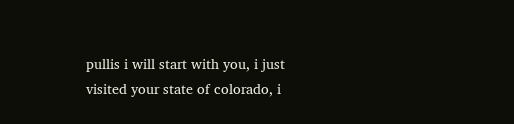pullis i will start with you, i just visited your state of colorado, i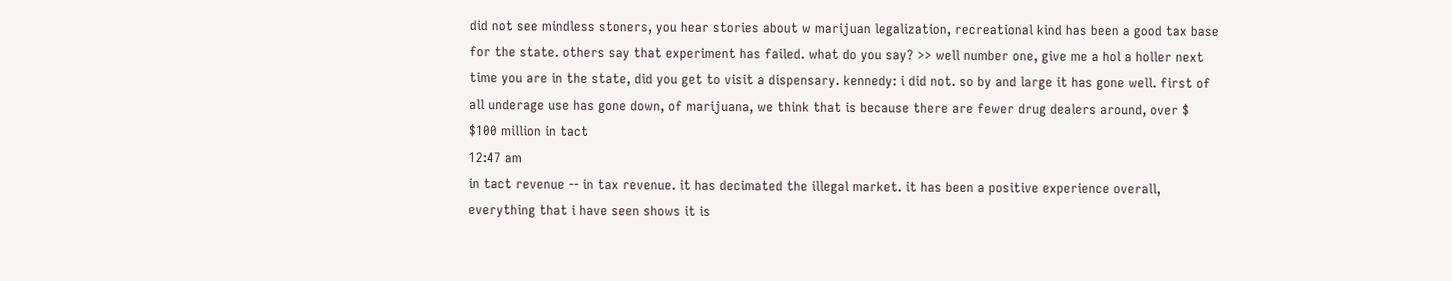did not see mindless stoners, you hear stories about w marijuan legalization, recreational kind has been a good tax base for the state. others say that experiment has failed. what do you say? >> well number one, give me a hol a holler next time you are in the state, did you get to visit a dispensary. kennedy: i did not. so by and large it has gone well. first of all underage use has gone down, of marijuana, we think that is because there are fewer drug dealers around, over $ $100 million in tact
12:47 am
in tact revenue -- in tax revenue. it has decimated the illegal market. it has been a positive experience overall, everything that i have seen shows it is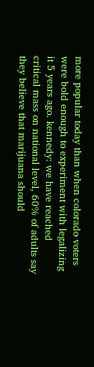more popular today than when colorado voters were bold enough to experiment with legalizing it 5 years ago. kennedy: we have reached critical mass on national level, 60% of adults say they believe that marijuana should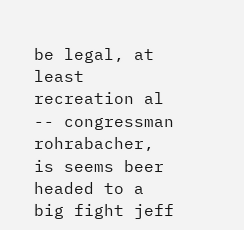be legal, at least recreation al -- congressman rohrabacher, is seems beer headed to a big fight jeff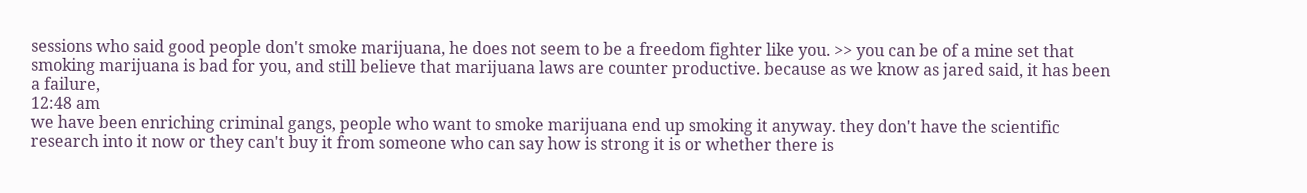sessions who said good people don't smoke marijuana, he does not seem to be a freedom fighter like you. >> you can be of a mine set that smoking marijuana is bad for you, and still believe that marijuana laws are counter productive. because as we know as jared said, it has been a failure,
12:48 am
we have been enriching criminal gangs, people who want to smoke marijuana end up smoking it anyway. they don't have the scientific research into it now or they can't buy it from someone who can say how is strong it is or whether there is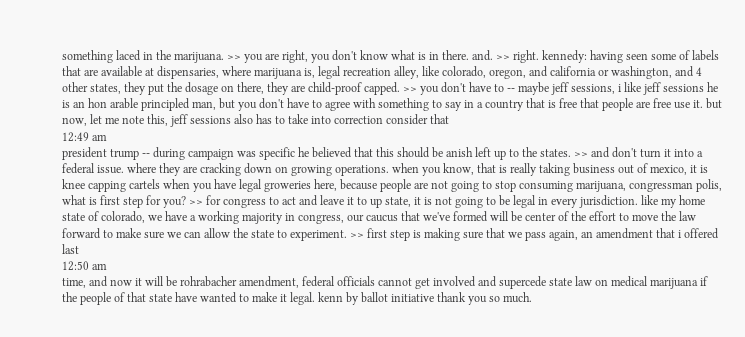something laced in the marijuana. >> you are right, you don't know what is in there. and. >> right. kennedy: having seen some of labels that are available at dispensaries, where marijuana is, legal recreation alley, like colorado, oregon, and california or washington, and 4 other states, they put the dosage on there, they are child-proof capped. >> you don't have to -- maybe jeff sessions, i like jeff sessions he is an hon arable principled man, but you don't have to agree with something to say in a country that is free that people are free use it. but now, let me note this, jeff sessions also has to take into correction consider that
12:49 am
president trump -- during campaign was specific he believed that this should be anish left up to the states. >> and don't turn it into a federal issue. where they are cracking down on growing operations. when you know, that is really taking business out of mexico, it is knee capping cartels when you have legal groweries here, because people are not going to stop consuming marijuana, congressman polis, what is first step for you? >> for congress to act and leave it to up state, it is not going to be legal in every jurisdiction. like my home state of colorado, we have a working majority in congress, our caucus that we've formed will be center of the effort to move the law forward to make sure we can allow the state to experiment. >> first step is making sure that we pass again, an amendment that i offered last
12:50 am
time, and now it will be rohrabacher amendment, federal officials cannot get involved and supercede state law on medical marijuana if the people of that state have wanted to make it legal. kenn by ballot initiative thank you so much.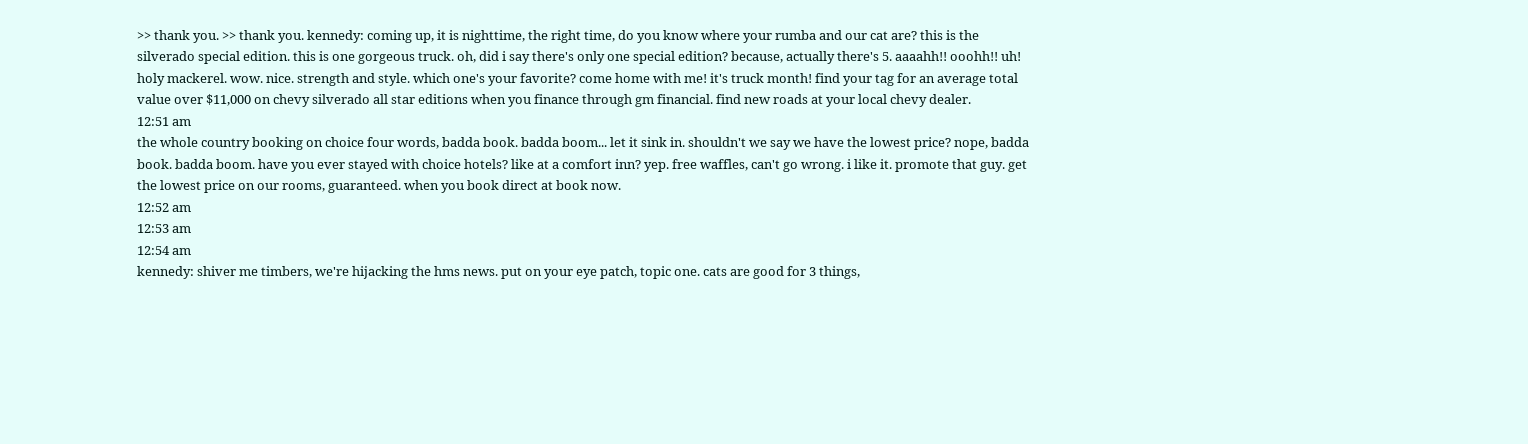>> thank you. >> thank you. kennedy: coming up, it is nighttime, the right time, do you know where your rumba and our cat are? this is the silverado special edition. this is one gorgeous truck. oh, did i say there's only one special edition? because, actually there's 5. aaaahh!! ooohh!! uh! holy mackerel. wow. nice. strength and style. which one's your favorite? come home with me! it's truck month! find your tag for an average total value over $11,000 on chevy silverado all star editions when you finance through gm financial. find new roads at your local chevy dealer.
12:51 am
the whole country booking on choice four words, badda book. badda boom... let it sink in. shouldn't we say we have the lowest price? nope, badda book. badda boom. have you ever stayed with choice hotels? like at a comfort inn? yep. free waffles, can't go wrong. i like it. promote that guy. get the lowest price on our rooms, guaranteed. when you book direct at book now.
12:52 am
12:53 am
12:54 am
kennedy: shiver me timbers, we're hijacking the hms news. put on your eye patch, topic one. cats are good for 3 things,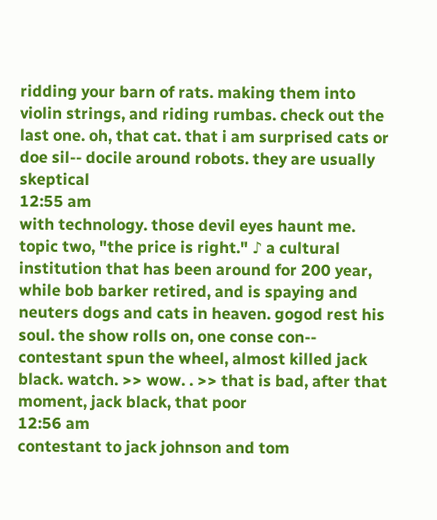ridding your barn of rats. making them into violin strings, and riding rumbas. check out the last one. oh, that cat. that i am surprised cats or doe sil-- docile around robots. they are usually skeptical
12:55 am
with technology. those devil eyes haunt me. topic two, "the price is right." ♪ a cultural institution that has been around for 200 year, while bob barker retired, and is spaying and neuters dogs and cats in heaven. gogod rest his soul. the show rolls on, one conse con-- contestant spun the wheel, almost killed jack black. watch. >> wow. . >> that is bad, after that moment, jack black, that poor
12:56 am
contestant to jack johnson and tom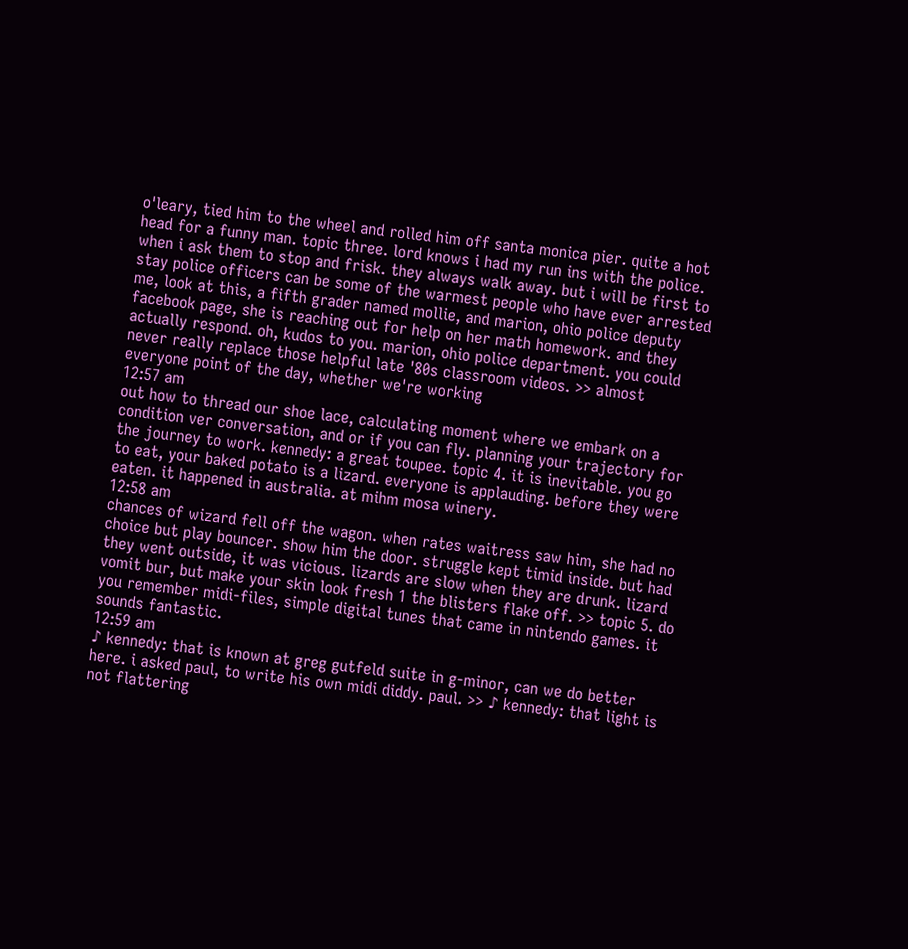o'leary, tied him to the wheel and rolled him off santa monica pier. quite a hot head for a funny man. topic three. lord knows i had my run ins with the police. when i ask them to stop and frisk. they always walk away. but i will be first to stay police officers can be some of the warmest people who have ever arrested me, look at this, a fifth grader named mollie, and marion, ohio police deputy facebook page, she is reaching out for help on her math homework. and they actually respond. oh, kudos to you. marion, ohio police department. you could never really replace those helpful late '80s classroom videos. >> almost everyone point of the day, whether we're working
12:57 am
out how to thread our shoe lace, calculating moment where we embark on a condition ver conversation, and or if you can fly. planning your trajectory for the journey to work. kennedy: a great toupee. topic 4. it is inevitable. you go to eat, your baked potato is a lizard. everyone is applauding. before they were eaten. it happened in australia. at mihm mosa winery.
12:58 am
chances of wizard fell off the wagon. when rates waitress saw him, she had no choice but play bouncer. show him the door. struggle kept timid inside. but had they went outside, it was vicious. lizards are slow when they are drunk. lizard vomit bur, but make your skin look fresh 1 the blisters flake off. >> topic 5. do you remember midi-files, simple digital tunes that came in nintendo games. it sounds fantastic.
12:59 am
♪ kennedy: that is known at greg gutfeld suite in g-minor, can we do better here. i asked paul, to write his own midi diddy. paul. >> ♪ kennedy: that light is not flattering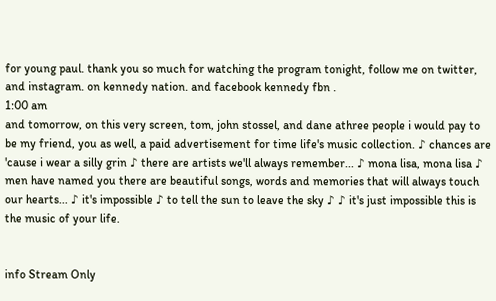for young paul. thank you so much for watching the program tonight, follow me on twitter, and instagram. on kennedy nation. and facebook kennedy fbn .
1:00 am
and tomorrow, on this very screen, tom, john stossel, and dane athree people i would pay to be my friend, you as well, a paid advertisement for time life's music collection. ♪ chances are 'cause i wear a silly grin ♪ there are artists we'll always remember... ♪ mona lisa, mona lisa ♪ men have named you there are beautiful songs, words and memories that will always touch our hearts... ♪ it's impossible ♪ to tell the sun to leave the sky ♪ ♪ it's just impossible this is the music of your life.


info Stream Only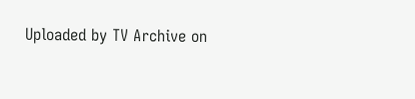Uploaded by TV Archive on